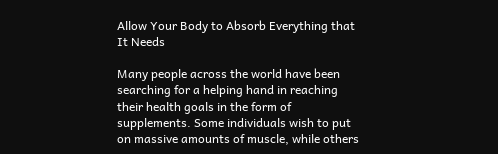Allow Your Body to Absorb Everything that It Needs

Many people across the world have been searching for a helping hand in reaching their health goals in the form of supplements. Some individuals wish to put on massive amounts of muscle, while others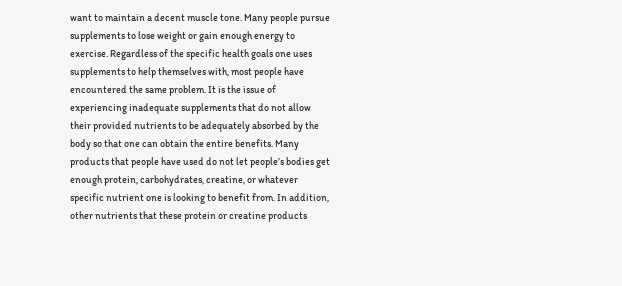want to maintain a decent muscle tone. Many people pursue supplements to lose weight or gain enough energy to exercise. Regardless of the specific health goals one uses supplements to help themselves with, most people have encountered the same problem. It is the issue of experiencing inadequate supplements that do not allow their provided nutrients to be adequately absorbed by the body so that one can obtain the entire benefits. Many products that people have used do not let people’s bodies get enough protein, carbohydrates, creatine, or whatever specific nutrient one is looking to benefit from. In addition, other nutrients that these protein or creatine products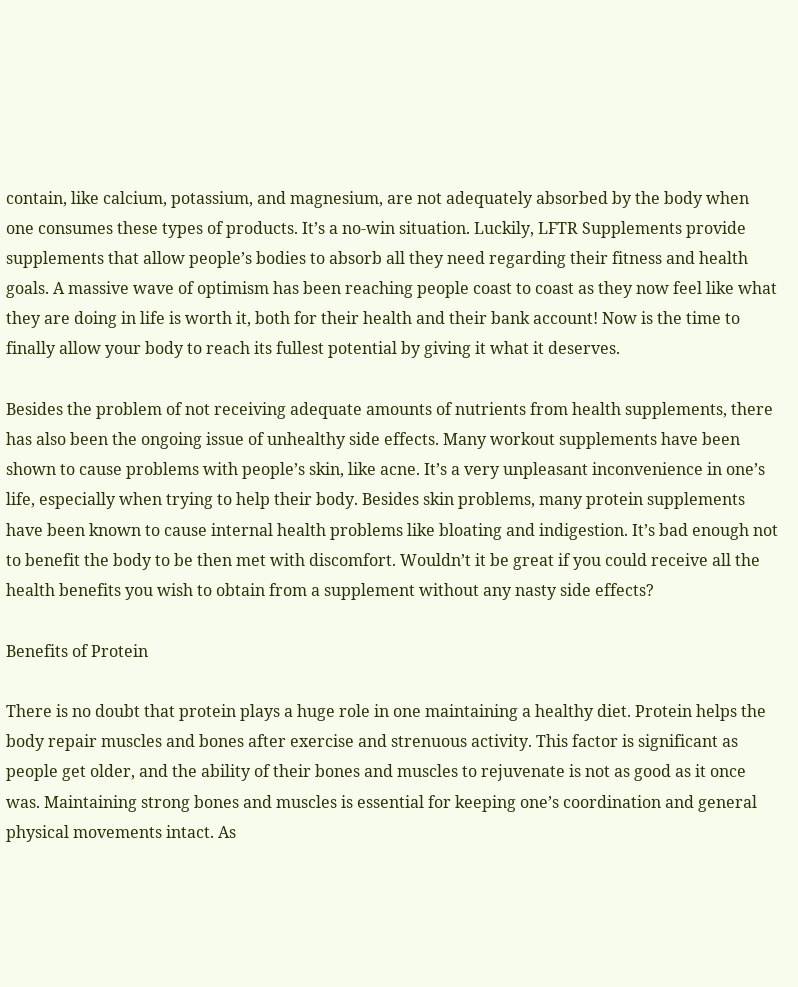contain, like calcium, potassium, and magnesium, are not adequately absorbed by the body when one consumes these types of products. It’s a no-win situation. Luckily, LFTR Supplements provide supplements that allow people’s bodies to absorb all they need regarding their fitness and health goals. A massive wave of optimism has been reaching people coast to coast as they now feel like what they are doing in life is worth it, both for their health and their bank account! Now is the time to finally allow your body to reach its fullest potential by giving it what it deserves.

Besides the problem of not receiving adequate amounts of nutrients from health supplements, there has also been the ongoing issue of unhealthy side effects. Many workout supplements have been shown to cause problems with people’s skin, like acne. It’s a very unpleasant inconvenience in one’s life, especially when trying to help their body. Besides skin problems, many protein supplements have been known to cause internal health problems like bloating and indigestion. It’s bad enough not to benefit the body to be then met with discomfort. Wouldn’t it be great if you could receive all the health benefits you wish to obtain from a supplement without any nasty side effects?

Benefits of Protein

There is no doubt that protein plays a huge role in one maintaining a healthy diet. Protein helps the body repair muscles and bones after exercise and strenuous activity. This factor is significant as people get older, and the ability of their bones and muscles to rejuvenate is not as good as it once was. Maintaining strong bones and muscles is essential for keeping one’s coordination and general physical movements intact. As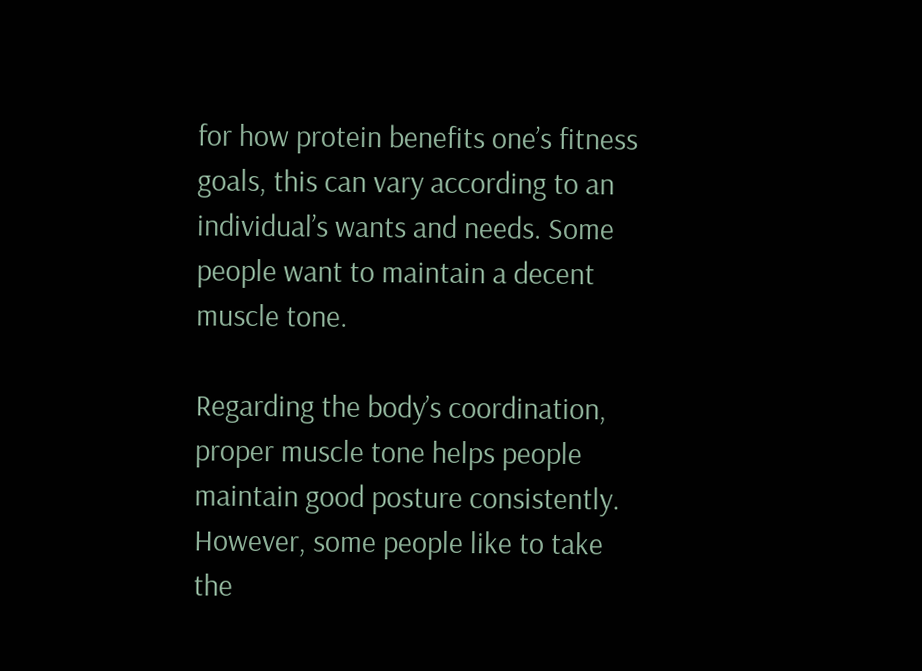for how protein benefits one’s fitness goals, this can vary according to an individual’s wants and needs. Some people want to maintain a decent muscle tone.

Regarding the body’s coordination, proper muscle tone helps people maintain good posture consistently. However, some people like to take the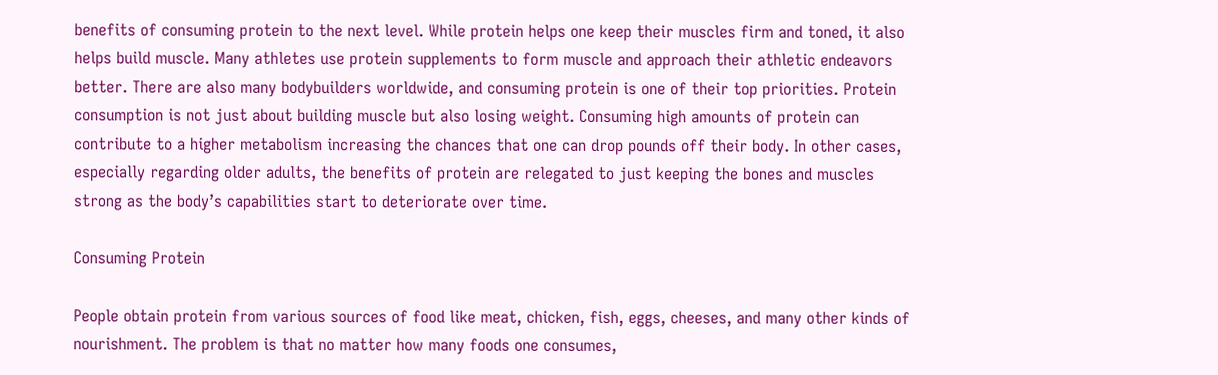benefits of consuming protein to the next level. While protein helps one keep their muscles firm and toned, it also helps build muscle. Many athletes use protein supplements to form muscle and approach their athletic endeavors better. There are also many bodybuilders worldwide, and consuming protein is one of their top priorities. Protein consumption is not just about building muscle but also losing weight. Consuming high amounts of protein can contribute to a higher metabolism increasing the chances that one can drop pounds off their body. In other cases, especially regarding older adults, the benefits of protein are relegated to just keeping the bones and muscles strong as the body’s capabilities start to deteriorate over time.

Consuming Protein

People obtain protein from various sources of food like meat, chicken, fish, eggs, cheeses, and many other kinds of nourishment. The problem is that no matter how many foods one consumes,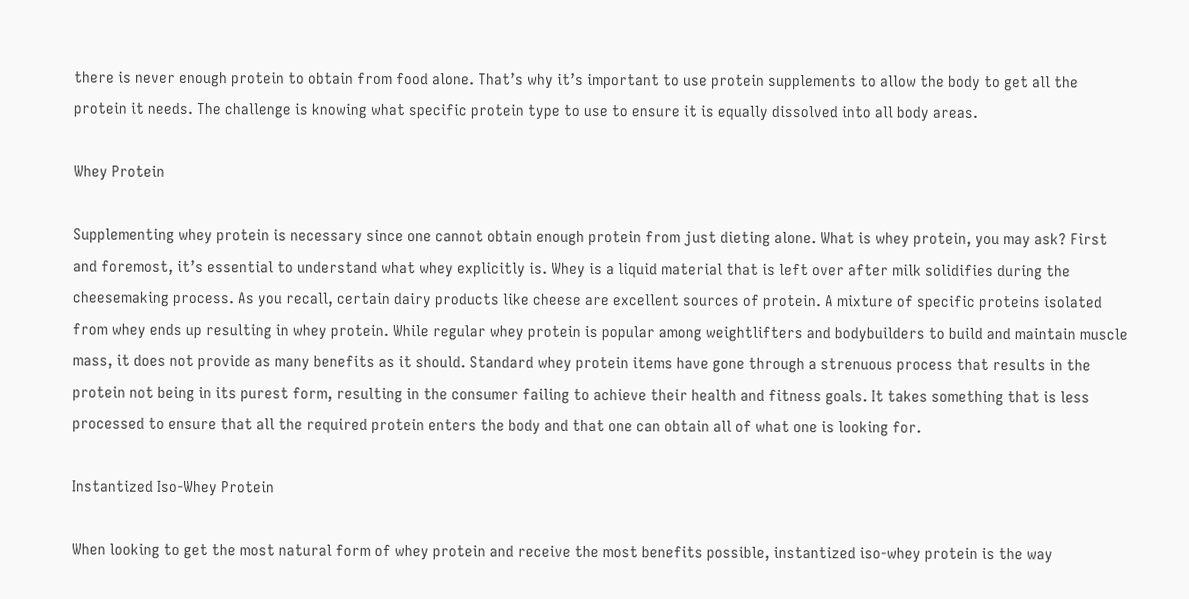there is never enough protein to obtain from food alone. That’s why it’s important to use protein supplements to allow the body to get all the protein it needs. The challenge is knowing what specific protein type to use to ensure it is equally dissolved into all body areas.

Whey Protein

Supplementing whey protein is necessary since one cannot obtain enough protein from just dieting alone. What is whey protein, you may ask? First and foremost, it’s essential to understand what whey explicitly is. Whey is a liquid material that is left over after milk solidifies during the cheesemaking process. As you recall, certain dairy products like cheese are excellent sources of protein. A mixture of specific proteins isolated from whey ends up resulting in whey protein. While regular whey protein is popular among weightlifters and bodybuilders to build and maintain muscle mass, it does not provide as many benefits as it should. Standard whey protein items have gone through a strenuous process that results in the protein not being in its purest form, resulting in the consumer failing to achieve their health and fitness goals. It takes something that is less processed to ensure that all the required protein enters the body and that one can obtain all of what one is looking for.

Instantized Iso-Whey Protein

When looking to get the most natural form of whey protein and receive the most benefits possible, instantized iso-whey protein is the way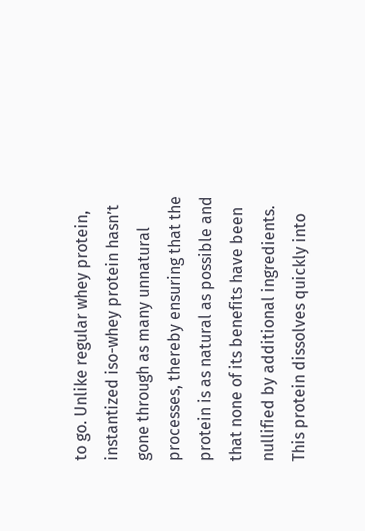to go. Unlike regular whey protein, instantized iso-whey protein hasn’t gone through as many unnatural processes, thereby ensuring that the protein is as natural as possible and that none of its benefits have been nullified by additional ingredients. This protein dissolves quickly into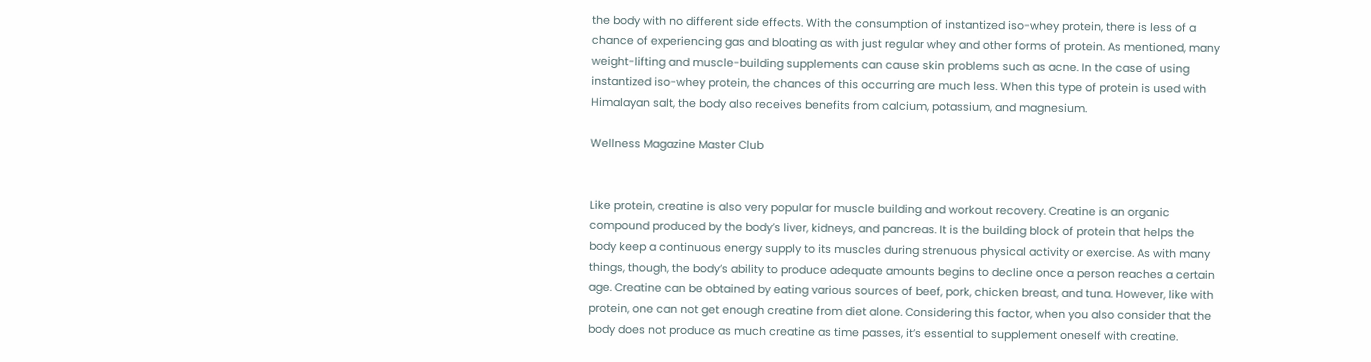the body with no different side effects. With the consumption of instantized iso-whey protein, there is less of a chance of experiencing gas and bloating as with just regular whey and other forms of protein. As mentioned, many weight-lifting and muscle-building supplements can cause skin problems such as acne. In the case of using instantized iso-whey protein, the chances of this occurring are much less. When this type of protein is used with Himalayan salt, the body also receives benefits from calcium, potassium, and magnesium.

Wellness Magazine Master Club


Like protein, creatine is also very popular for muscle building and workout recovery. Creatine is an organic compound produced by the body’s liver, kidneys, and pancreas. It is the building block of protein that helps the body keep a continuous energy supply to its muscles during strenuous physical activity or exercise. As with many things, though, the body’s ability to produce adequate amounts begins to decline once a person reaches a certain age. Creatine can be obtained by eating various sources of beef, pork, chicken breast, and tuna. However, like with protein, one can not get enough creatine from diet alone. Considering this factor, when you also consider that the body does not produce as much creatine as time passes, it’s essential to supplement oneself with creatine.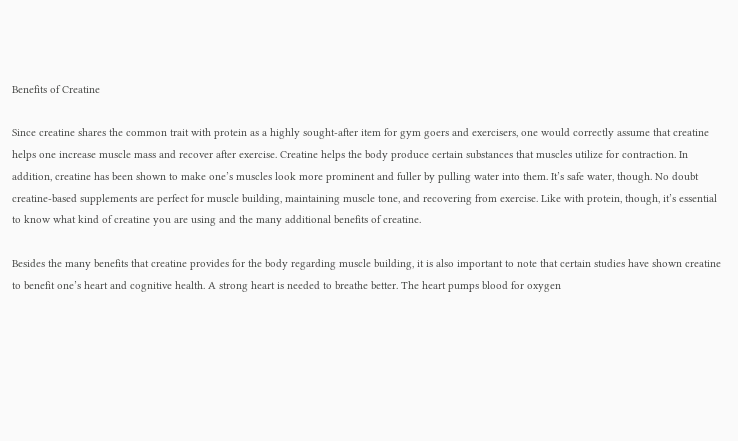Benefits of Creatine

Since creatine shares the common trait with protein as a highly sought-after item for gym goers and exercisers, one would correctly assume that creatine helps one increase muscle mass and recover after exercise. Creatine helps the body produce certain substances that muscles utilize for contraction. In addition, creatine has been shown to make one’s muscles look more prominent and fuller by pulling water into them. It’s safe water, though. No doubt creatine-based supplements are perfect for muscle building, maintaining muscle tone, and recovering from exercise. Like with protein, though, it’s essential to know what kind of creatine you are using and the many additional benefits of creatine.

Besides the many benefits that creatine provides for the body regarding muscle building, it is also important to note that certain studies have shown creatine to benefit one’s heart and cognitive health. A strong heart is needed to breathe better. The heart pumps blood for oxygen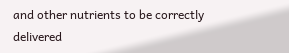and other nutrients to be correctly delivered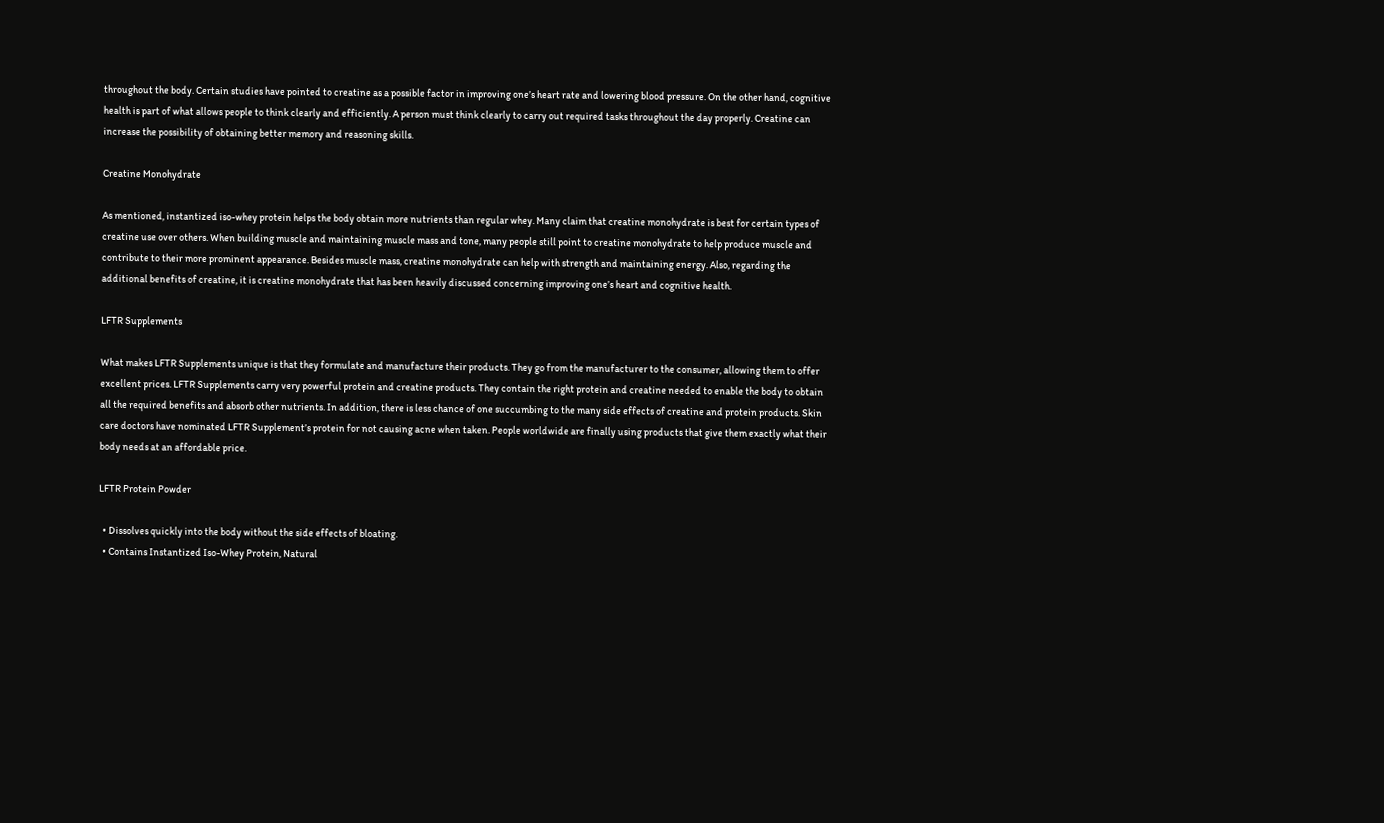throughout the body. Certain studies have pointed to creatine as a possible factor in improving one’s heart rate and lowering blood pressure. On the other hand, cognitive health is part of what allows people to think clearly and efficiently. A person must think clearly to carry out required tasks throughout the day properly. Creatine can increase the possibility of obtaining better memory and reasoning skills.

Creatine Monohydrate

As mentioned, instantized iso-whey protein helps the body obtain more nutrients than regular whey. Many claim that creatine monohydrate is best for certain types of creatine use over others. When building muscle and maintaining muscle mass and tone, many people still point to creatine monohydrate to help produce muscle and contribute to their more prominent appearance. Besides muscle mass, creatine monohydrate can help with strength and maintaining energy. Also, regarding the additional benefits of creatine, it is creatine monohydrate that has been heavily discussed concerning improving one’s heart and cognitive health.

LFTR Supplements

What makes LFTR Supplements unique is that they formulate and manufacture their products. They go from the manufacturer to the consumer, allowing them to offer excellent prices. LFTR Supplements carry very powerful protein and creatine products. They contain the right protein and creatine needed to enable the body to obtain all the required benefits and absorb other nutrients. In addition, there is less chance of one succumbing to the many side effects of creatine and protein products. Skin care doctors have nominated LFTR Supplement’s protein for not causing acne when taken. People worldwide are finally using products that give them exactly what their body needs at an affordable price.

LFTR Protein Powder

  • Dissolves quickly into the body without the side effects of bloating.
  • Contains Instantized Iso-Whey Protein, Natural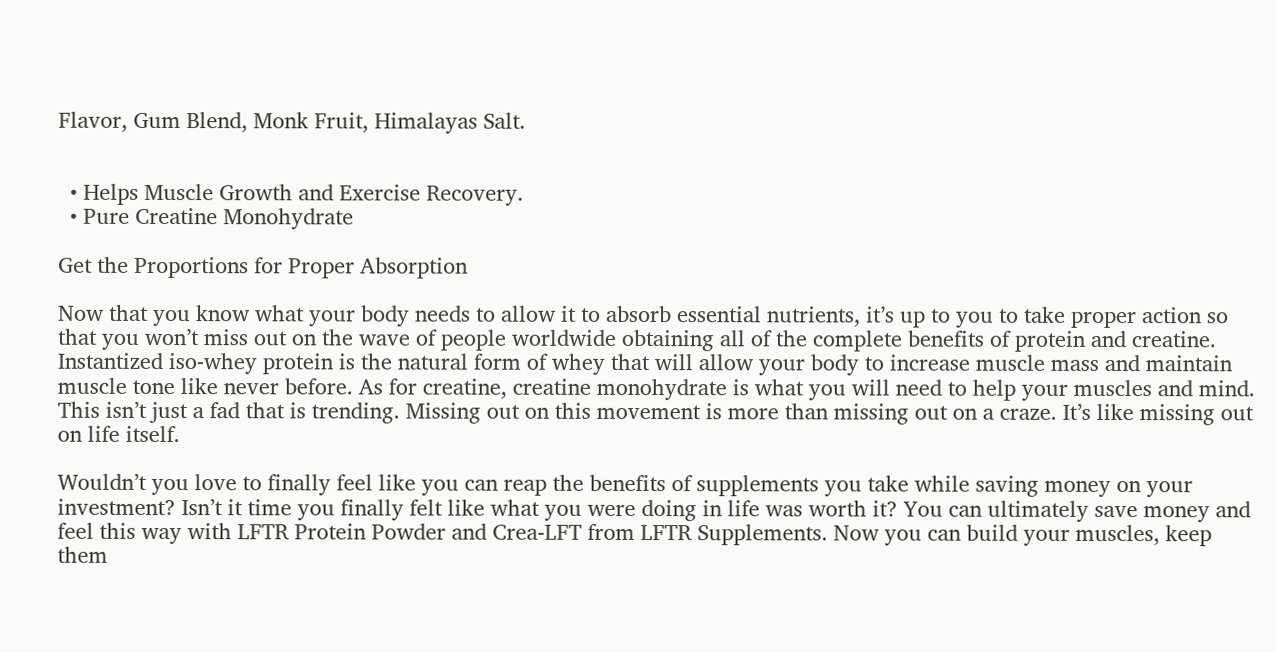Flavor, Gum Blend, Monk Fruit, Himalayas Salt.


  • Helps Muscle Growth and Exercise Recovery.
  • Pure Creatine Monohydrate

Get the Proportions for Proper Absorption

Now that you know what your body needs to allow it to absorb essential nutrients, it’s up to you to take proper action so that you won’t miss out on the wave of people worldwide obtaining all of the complete benefits of protein and creatine. Instantized iso-whey protein is the natural form of whey that will allow your body to increase muscle mass and maintain muscle tone like never before. As for creatine, creatine monohydrate is what you will need to help your muscles and mind. This isn’t just a fad that is trending. Missing out on this movement is more than missing out on a craze. It’s like missing out on life itself.

Wouldn’t you love to finally feel like you can reap the benefits of supplements you take while saving money on your investment? Isn’t it time you finally felt like what you were doing in life was worth it? You can ultimately save money and feel this way with LFTR Protein Powder and Crea-LFT from LFTR Supplements. Now you can build your muscles, keep them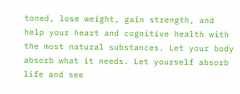toned, lose weight, gain strength, and help your heart and cognitive health with the most natural substances. Let your body absorb what it needs. Let yourself absorb life and see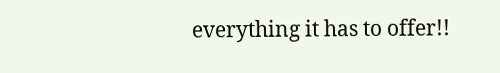everything it has to offer!!